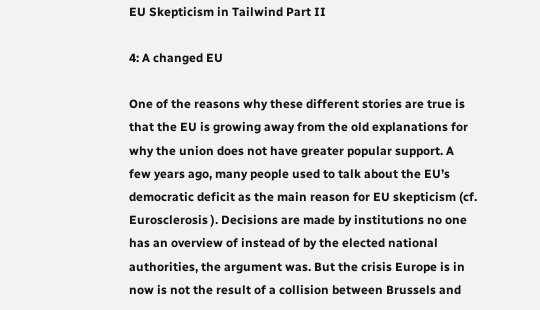EU Skepticism in Tailwind Part II

4: A changed EU

One of the reasons why these different stories are true is that the EU is growing away from the old explanations for why the union does not have greater popular support. A few years ago, many people used to talk about the EU’s democratic deficit as the main reason for EU skepticism (cf. Eurosclerosis ). Decisions are made by institutions no one has an overview of instead of by the elected national authorities, the argument was. But the crisis Europe is in now is not the result of a collision between Brussels and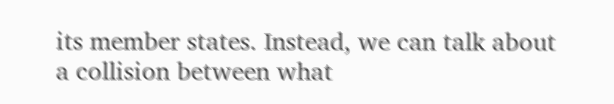its member states. Instead, we can talk about a collision between what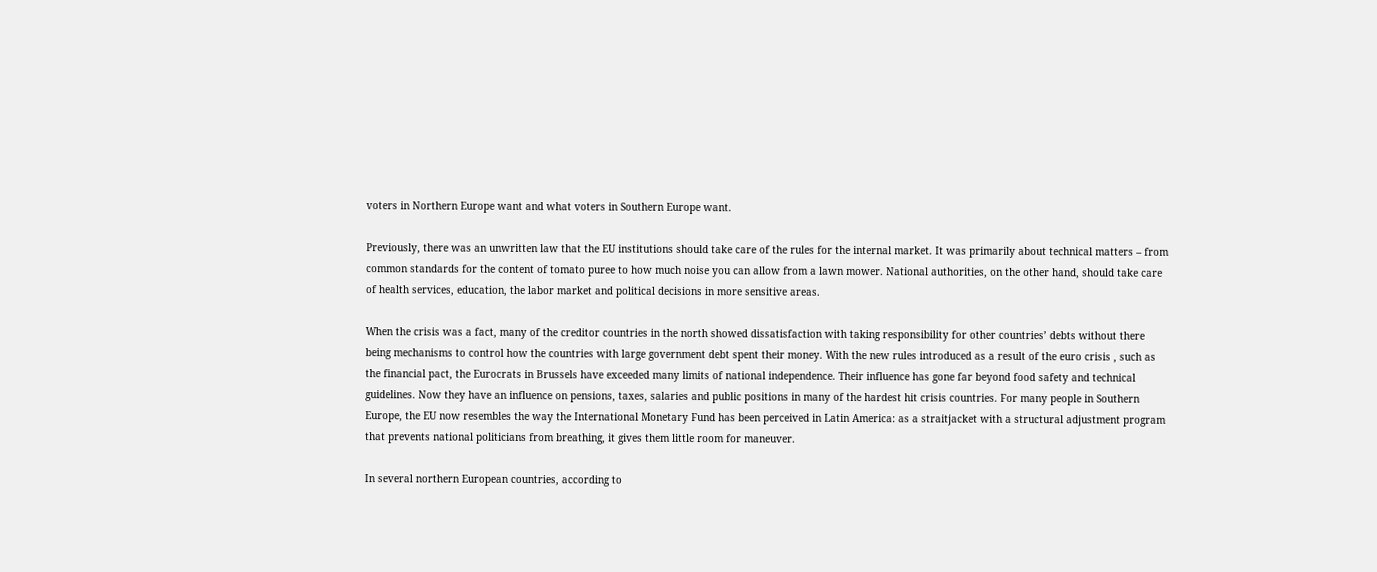voters in Northern Europe want and what voters in Southern Europe want.

Previously, there was an unwritten law that the EU institutions should take care of the rules for the internal market. It was primarily about technical matters – from common standards for the content of tomato puree to how much noise you can allow from a lawn mower. National authorities, on the other hand, should take care of health services, education, the labor market and political decisions in more sensitive areas.

When the crisis was a fact, many of the creditor countries in the north showed dissatisfaction with taking responsibility for other countries’ debts without there being mechanisms to control how the countries with large government debt spent their money. With the new rules introduced as a result of the euro crisis , such as the financial pact, the Eurocrats in Brussels have exceeded many limits of national independence. Their influence has gone far beyond food safety and technical guidelines. Now they have an influence on pensions, taxes, salaries and public positions in many of the hardest hit crisis countries. For many people in Southern Europe, the EU now resembles the way the International Monetary Fund has been perceived in Latin America: as a straitjacket with a structural adjustment program that prevents national politicians from breathing, it gives them little room for maneuver.

In several northern European countries, according to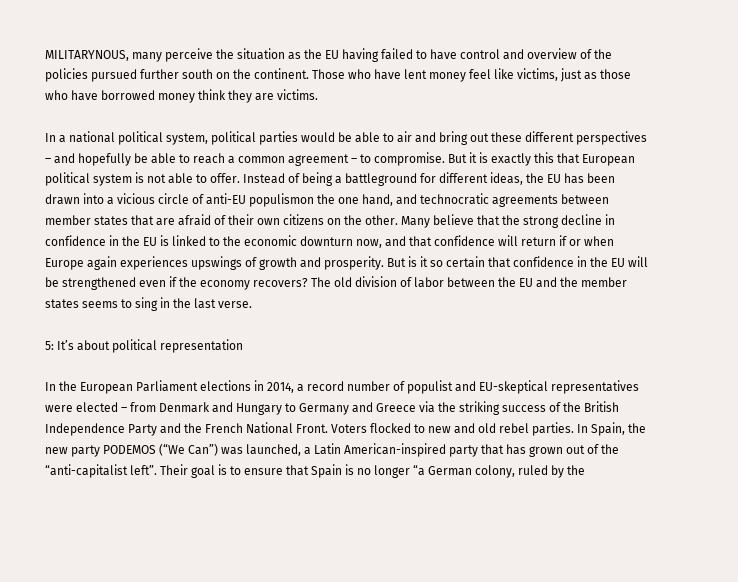MILITARYNOUS, many perceive the situation as the EU having failed to have control and overview of the policies pursued further south on the continent. Those who have lent money feel like victims, just as those who have borrowed money think they are victims.

In a national political system, political parties would be able to air and bring out these different perspectives – and hopefully be able to reach a common agreement – to compromise. But it is exactly this that European political system is not able to offer. Instead of being a battleground for different ideas, the EU has been drawn into a vicious circle of anti-EU populismon the one hand, and technocratic agreements between member states that are afraid of their own citizens on the other. Many believe that the strong decline in confidence in the EU is linked to the economic downturn now, and that confidence will return if or when Europe again experiences upswings of growth and prosperity. But is it so certain that confidence in the EU will be strengthened even if the economy recovers? The old division of labor between the EU and the member states seems to sing in the last verse.

5: It’s about political representation

In the European Parliament elections in 2014, a record number of populist and EU-skeptical representatives were elected – from Denmark and Hungary to Germany and Greece via the striking success of the British Independence Party and the French National Front. Voters flocked to new and old rebel parties. In Spain, the new party PODEMOS (“We Can”) was launched, a Latin American-inspired party that has grown out of the “anti-capitalist left”. Their goal is to ensure that Spain is no longer “a German colony, ruled by the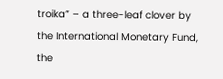troika” – a three-leaf clover by the International Monetary Fund, the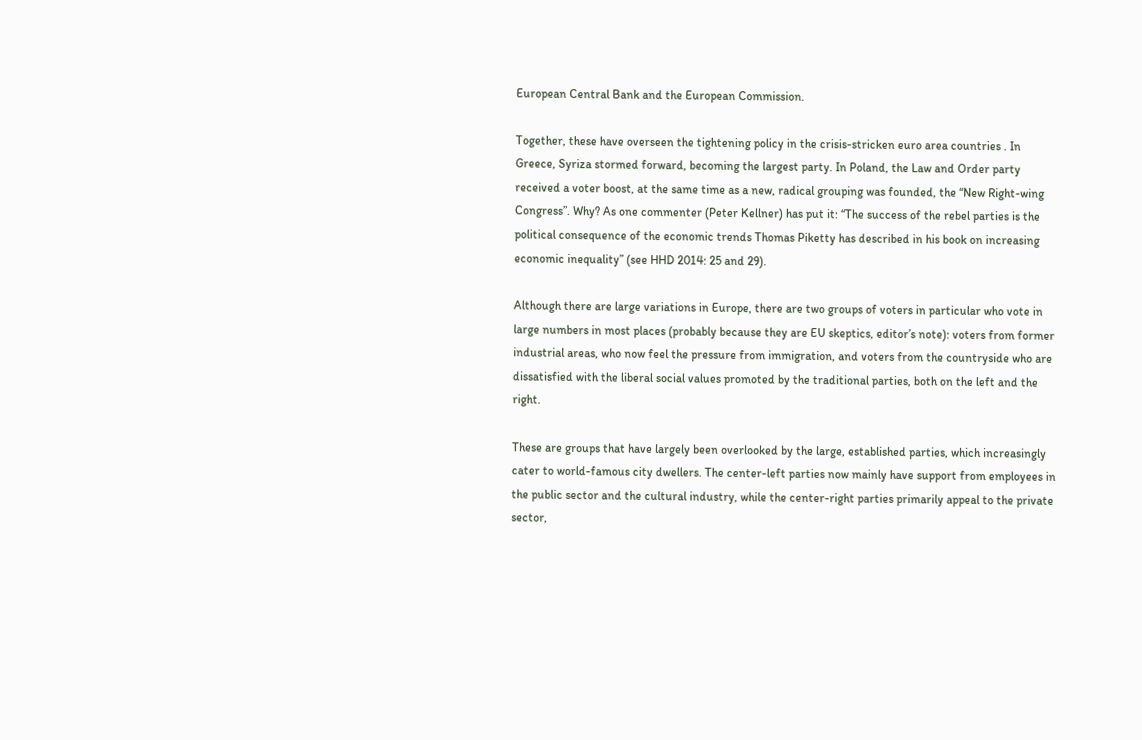European Central Bank and the European Commission.

Together, these have overseen the tightening policy in the crisis-stricken euro area countries . In Greece, Syriza stormed forward, becoming the largest party. In Poland, the Law and Order party received a voter boost, at the same time as a new, radical grouping was founded, the “New Right-wing Congress”. Why? As one commenter (Peter Kellner) has put it: “The success of the rebel parties is the political consequence of the economic trends Thomas Piketty has described in his book on increasing economic inequality” (see HHD 2014: 25 and 29).

Although there are large variations in Europe, there are two groups of voters in particular who vote in large numbers in most places (probably because they are EU skeptics, editor’s note): voters from former industrial areas, who now feel the pressure from immigration, and voters from the countryside who are dissatisfied with the liberal social values promoted by the traditional parties, both on the left and the right.

These are groups that have largely been overlooked by the large, established parties, which increasingly cater to world-famous city dwellers. The center-left parties now mainly have support from employees in the public sector and the cultural industry, while the center-right parties primarily appeal to the private sector,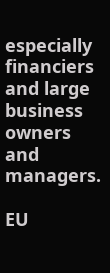especially financiers and large business owners and managers.

EU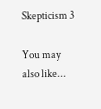Skepticism 3

You may also like...